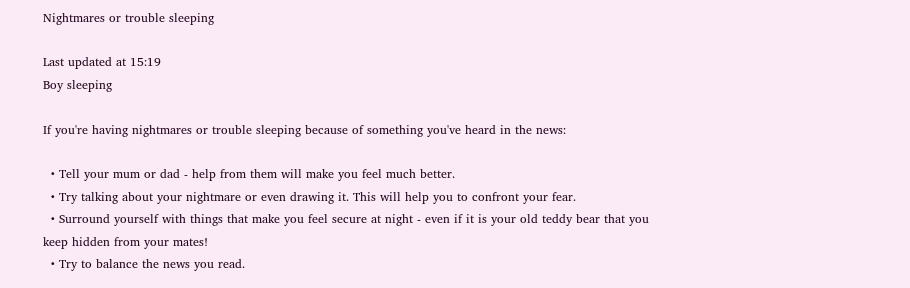Nightmares or trouble sleeping

Last updated at 15:19
Boy sleeping

If you're having nightmares or trouble sleeping because of something you've heard in the news:

  • Tell your mum or dad - help from them will make you feel much better.
  • Try talking about your nightmare or even drawing it. This will help you to confront your fear.
  • Surround yourself with things that make you feel secure at night - even if it is your old teddy bear that you keep hidden from your mates!
  • Try to balance the news you read.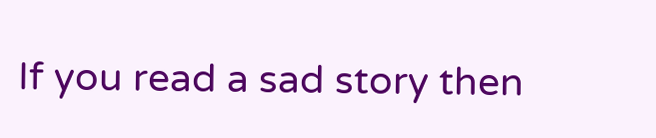If you read a sad story then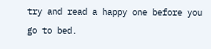try and read a happy one before you go to bed.